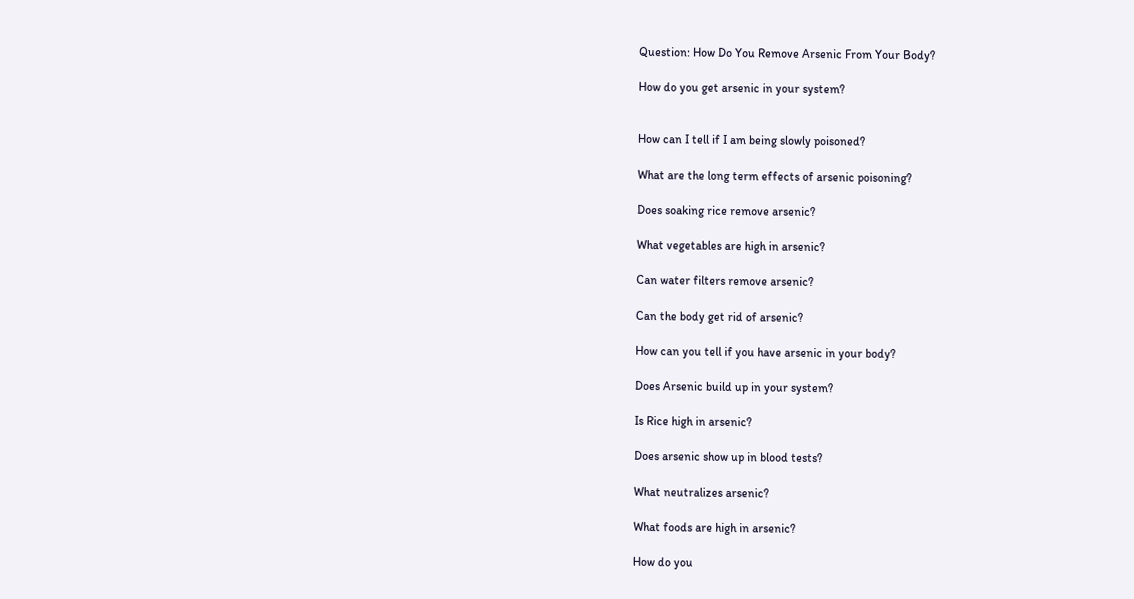Question: How Do You Remove Arsenic From Your Body?

How do you get arsenic in your system?


How can I tell if I am being slowly poisoned?

What are the long term effects of arsenic poisoning?

Does soaking rice remove arsenic?

What vegetables are high in arsenic?

Can water filters remove arsenic?

Can the body get rid of arsenic?

How can you tell if you have arsenic in your body?

Does Arsenic build up in your system?

Is Rice high in arsenic?

Does arsenic show up in blood tests?

What neutralizes arsenic?

What foods are high in arsenic?

How do you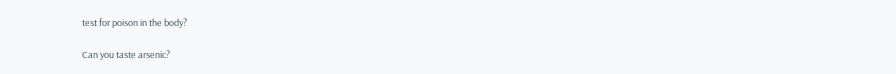test for poison in the body?

Can you taste arsenic?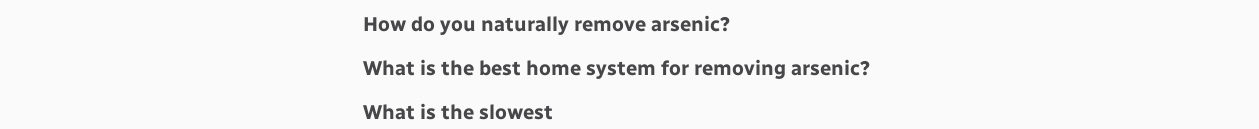How do you naturally remove arsenic?

What is the best home system for removing arsenic?

What is the slowest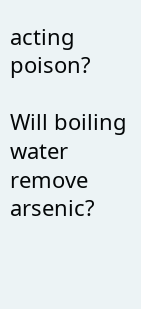acting poison?

Will boiling water remove arsenic?